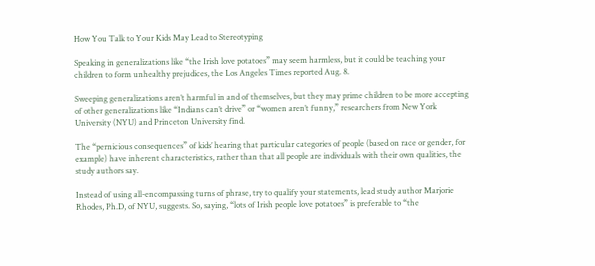How You Talk to Your Kids May Lead to Stereotyping

Speaking in generalizations like “the Irish love potatoes” may seem harmless, but it could be teaching your children to form unhealthy prejudices, the Los Angeles Times reported Aug. 8.

Sweeping generalizations aren’t harmful in and of themselves, but they may prime children to be more accepting of other generalizations like “Indians can’t drive” or “women aren’t funny,” researchers from New York University (NYU) and Princeton University find.

The “pernicious consequences” of kids’ hearing that particular categories of people (based on race or gender, for example) have inherent characteristics, rather than that all people are individuals with their own qualities, the study authors say.

Instead of using all-encompassing turns of phrase, try to qualify your statements, lead study author Marjorie Rhodes, Ph.D, of NYU, suggests. So, saying, “lots of Irish people love potatoes” is preferable to “the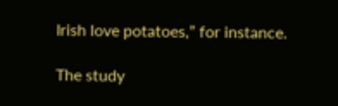Irish love potatoes,” for instance.

The study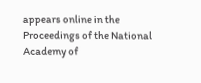appears online in the Proceedings of the National Academy of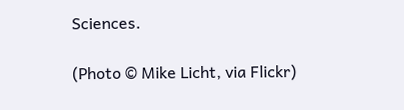Sciences.

(Photo © Mike Licht, via Flickr)